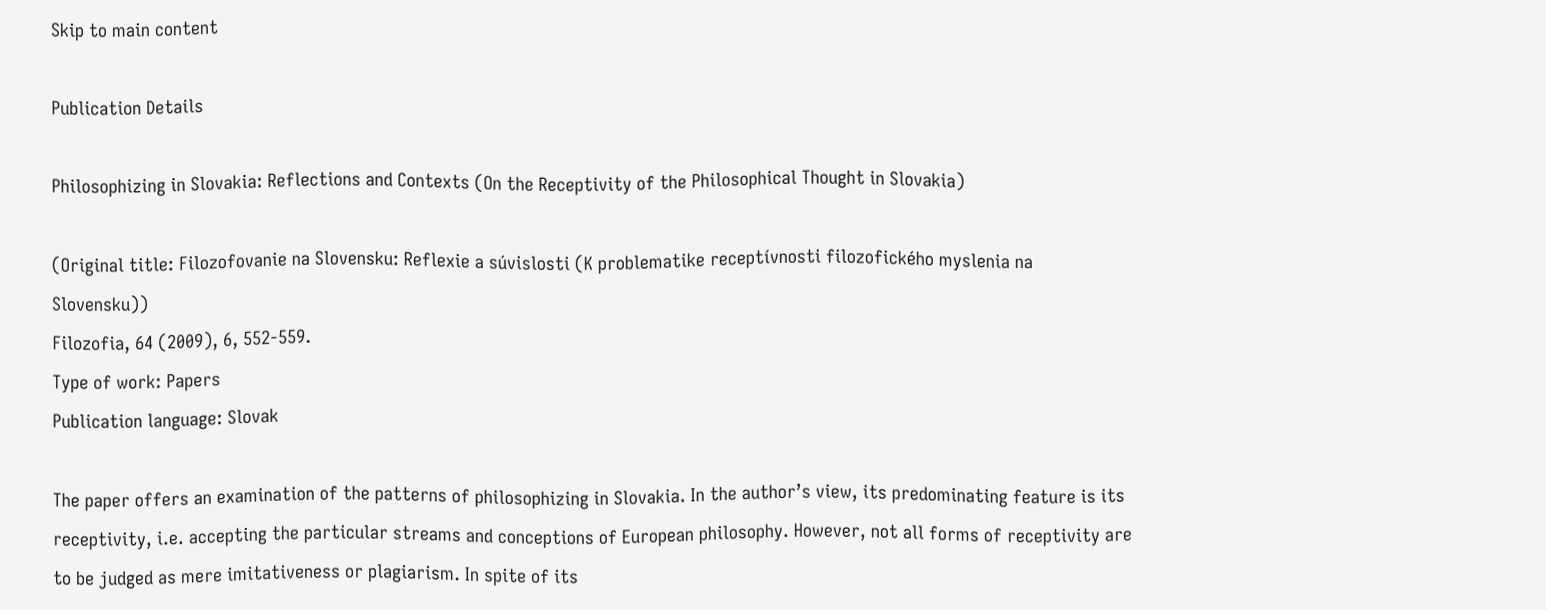Skip to main content

Publication Details

Philosophizing in Slovakia: Reflections and Contexts (On the Receptivity of the Philosophical Thought in Slovakia)

(Original title: Filozofovanie na Slovensku: Reflexie a súvislosti (K problematike receptívnosti filozofického myslenia na Slovensku))
Filozofia, 64 (2009), 6, 552-559.
Type of work: Papers
Publication language: Slovak

The paper offers an examination of the patterns of philosophizing in Slovakia. In the author’s view, its predominating feature is its receptivity, i.e. accepting the particular streams and conceptions of European philosophy. However, not all forms of receptivity are to be judged as mere imitativeness or plagiarism. In spite of its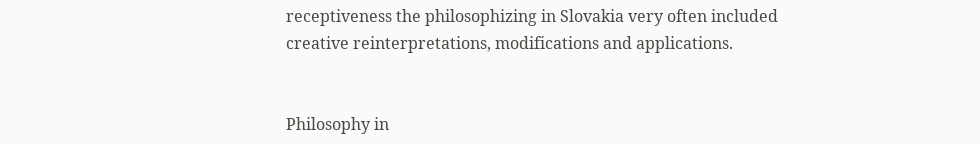receptiveness the philosophizing in Slovakia very often included creative reinterpretations, modifications and applications.


Philosophy in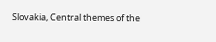Slovakia, Central themes of the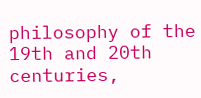philosophy of the 19th and 20th centuries,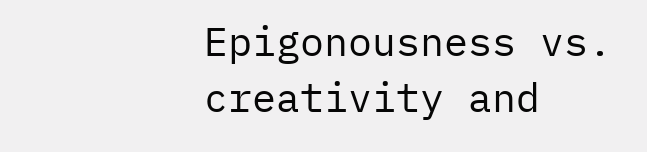Epigonousness vs. creativity and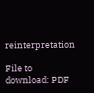reinterpretation

File to download: PDF